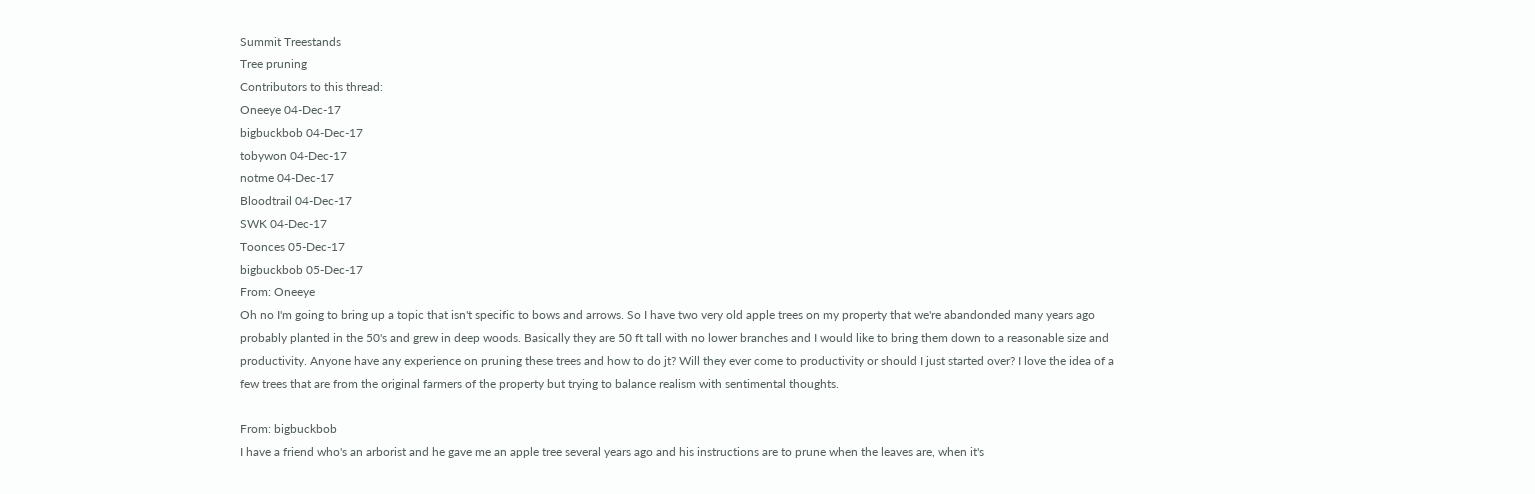Summit Treestands
Tree pruning
Contributors to this thread:
Oneeye 04-Dec-17
bigbuckbob 04-Dec-17
tobywon 04-Dec-17
notme 04-Dec-17
Bloodtrail 04-Dec-17
SWK 04-Dec-17
Toonces 05-Dec-17
bigbuckbob 05-Dec-17
From: Oneeye
Oh no I'm going to bring up a topic that isn't specific to bows and arrows. So I have two very old apple trees on my property that we're abandonded many years ago probably planted in the 50's and grew in deep woods. Basically they are 50 ft tall with no lower branches and I would like to bring them down to a reasonable size and productivity. Anyone have any experience on pruning these trees and how to do jt? Will they ever come to productivity or should I just started over? I love the idea of a few trees that are from the original farmers of the property but trying to balance realism with sentimental thoughts.

From: bigbuckbob
I have a friend who's an arborist and he gave me an apple tree several years ago and his instructions are to prune when the leaves are, when it's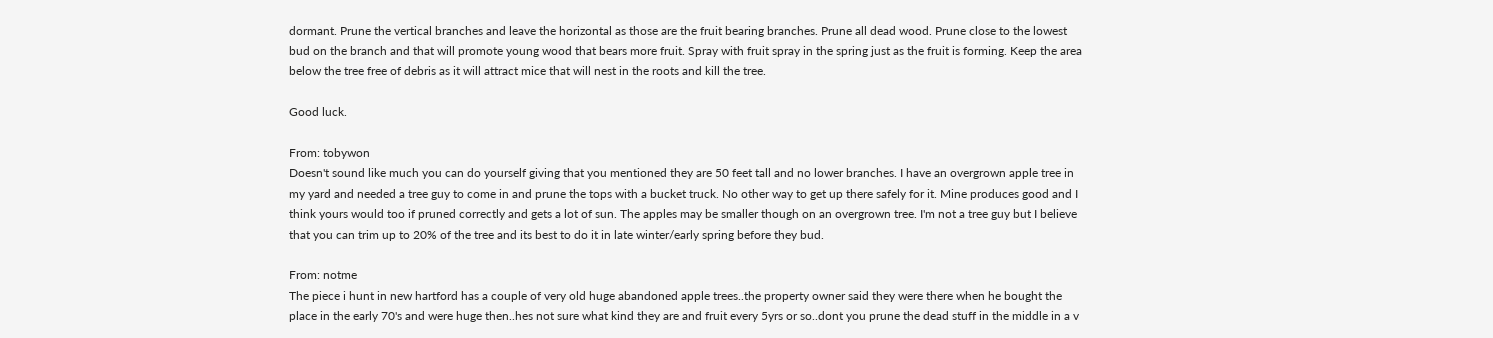dormant. Prune the vertical branches and leave the horizontal as those are the fruit bearing branches. Prune all dead wood. Prune close to the lowest bud on the branch and that will promote young wood that bears more fruit. Spray with fruit spray in the spring just as the fruit is forming. Keep the area below the tree free of debris as it will attract mice that will nest in the roots and kill the tree.

Good luck.

From: tobywon
Doesn't sound like much you can do yourself giving that you mentioned they are 50 feet tall and no lower branches. I have an overgrown apple tree in my yard and needed a tree guy to come in and prune the tops with a bucket truck. No other way to get up there safely for it. Mine produces good and I think yours would too if pruned correctly and gets a lot of sun. The apples may be smaller though on an overgrown tree. I'm not a tree guy but I believe that you can trim up to 20% of the tree and its best to do it in late winter/early spring before they bud.

From: notme
The piece i hunt in new hartford has a couple of very old huge abandoned apple trees..the property owner said they were there when he bought the place in the early 70's and were huge then..hes not sure what kind they are and fruit every 5yrs or so..dont you prune the dead stuff in the middle in a v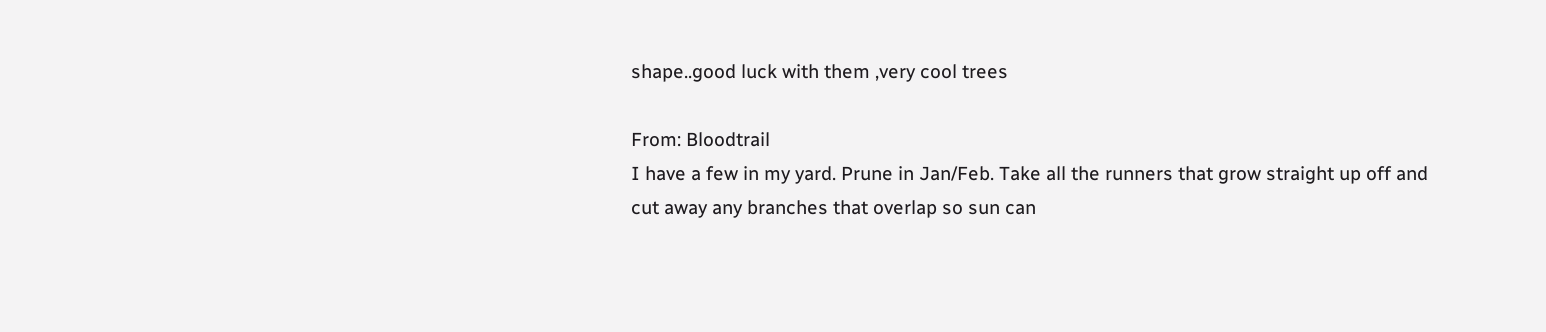shape..good luck with them ,very cool trees

From: Bloodtrail
I have a few in my yard. Prune in Jan/Feb. Take all the runners that grow straight up off and cut away any branches that overlap so sun can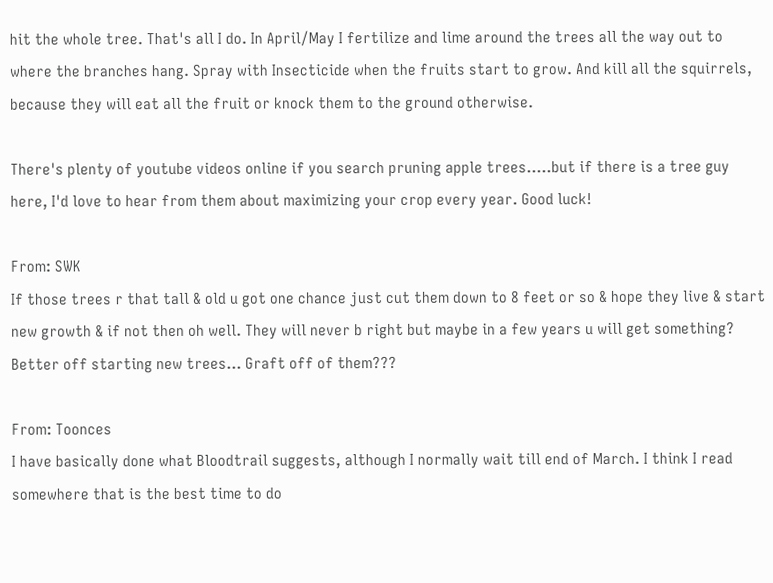hit the whole tree. That's all I do. In April/May I fertilize and lime around the trees all the way out to where the branches hang. Spray with Insecticide when the fruits start to grow. And kill all the squirrels, because they will eat all the fruit or knock them to the ground otherwise.

There's plenty of youtube videos online if you search pruning apple trees.....but if there is a tree guy here, I'd love to hear from them about maximizing your crop every year. Good luck!

From: SWK
If those trees r that tall & old u got one chance just cut them down to 8 feet or so & hope they live & start new growth & if not then oh well. They will never b right but maybe in a few years u will get something? Better off starting new trees... Graft off of them???

From: Toonces
I have basically done what Bloodtrail suggests, although I normally wait till end of March. I think I read somewhere that is the best time to do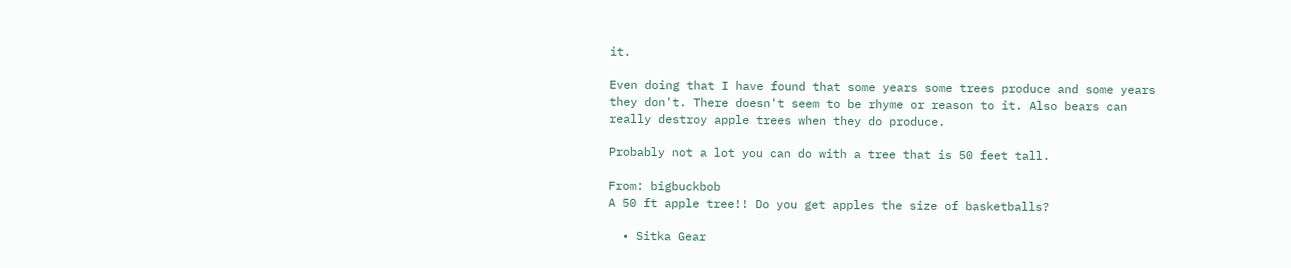it.

Even doing that I have found that some years some trees produce and some years they don't. There doesn't seem to be rhyme or reason to it. Also bears can really destroy apple trees when they do produce.

Probably not a lot you can do with a tree that is 50 feet tall.

From: bigbuckbob
A 50 ft apple tree!! Do you get apples the size of basketballs?

  • Sitka Gear